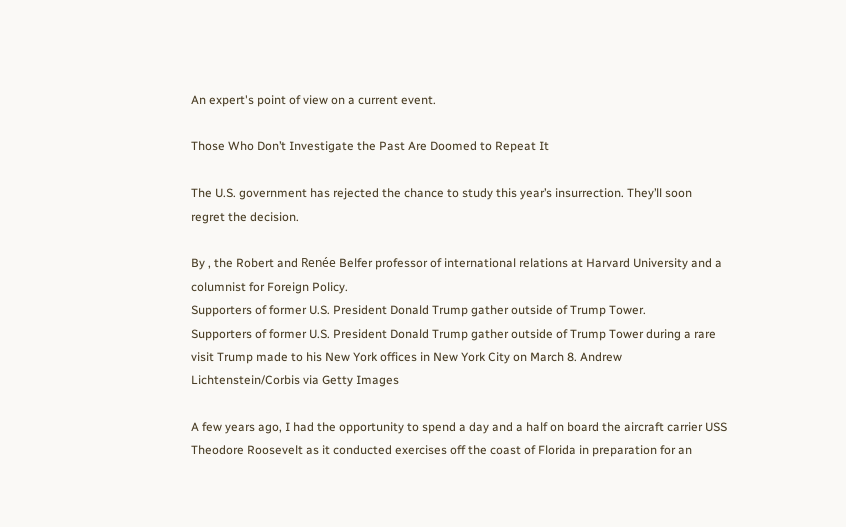An expert's point of view on a current event.

Those Who Don’t Investigate the Past Are Doomed to Repeat It

The U.S. government has rejected the chance to study this year’s insurrection. They’ll soon regret the decision.

By , the Robert and Renée Belfer professor of international relations at Harvard University and a columnist for Foreign Policy.
Supporters of former U.S. President Donald Trump gather outside of Trump Tower.
Supporters of former U.S. President Donald Trump gather outside of Trump Tower during a rare visit Trump made to his New York offices in New York City on March 8. Andrew Lichtenstein/Corbis via Getty Images

A few years ago, I had the opportunity to spend a day and a half on board the aircraft carrier USS Theodore Roosevelt as it conducted exercises off the coast of Florida in preparation for an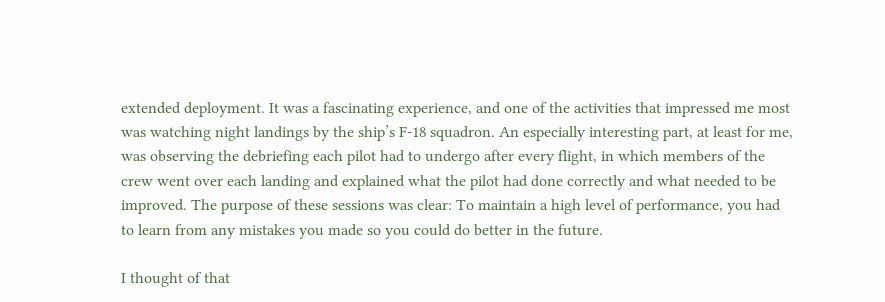extended deployment. It was a fascinating experience, and one of the activities that impressed me most was watching night landings by the ship’s F-18 squadron. An especially interesting part, at least for me, was observing the debriefing each pilot had to undergo after every flight, in which members of the crew went over each landing and explained what the pilot had done correctly and what needed to be improved. The purpose of these sessions was clear: To maintain a high level of performance, you had to learn from any mistakes you made so you could do better in the future.

I thought of that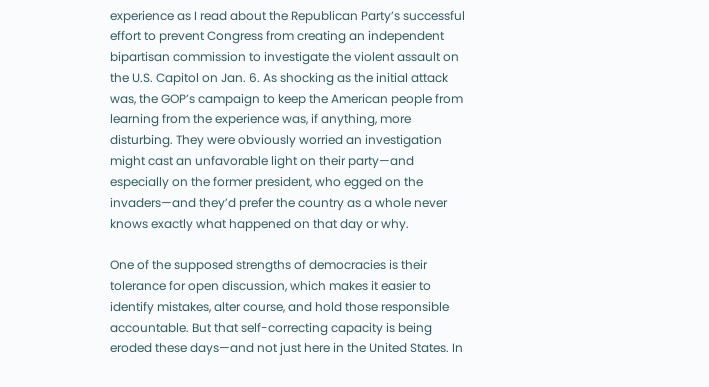experience as I read about the Republican Party’s successful effort to prevent Congress from creating an independent bipartisan commission to investigate the violent assault on the U.S. Capitol on Jan. 6. As shocking as the initial attack was, the GOP’s campaign to keep the American people from learning from the experience was, if anything, more disturbing. They were obviously worried an investigation might cast an unfavorable light on their party—and especially on the former president, who egged on the invaders—and they’d prefer the country as a whole never knows exactly what happened on that day or why.

One of the supposed strengths of democracies is their tolerance for open discussion, which makes it easier to identify mistakes, alter course, and hold those responsible accountable. But that self-correcting capacity is being eroded these days—and not just here in the United States. In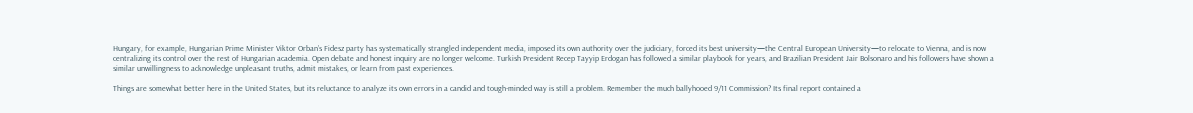Hungary, for example, Hungarian Prime Minister Viktor Orban’s Fidesz party has systematically strangled independent media, imposed its own authority over the judiciary, forced its best university—the Central European University—to relocate to Vienna, and is now centralizing its control over the rest of Hungarian academia. Open debate and honest inquiry are no longer welcome. Turkish President Recep Tayyip Erdogan has followed a similar playbook for years, and Brazilian President Jair Bolsonaro and his followers have shown a similar unwillingness to acknowledge unpleasant truths, admit mistakes, or learn from past experiences.

Things are somewhat better here in the United States, but its reluctance to analyze its own errors in a candid and tough-minded way is still a problem. Remember the much ballyhooed 9/11 Commission? Its final report contained a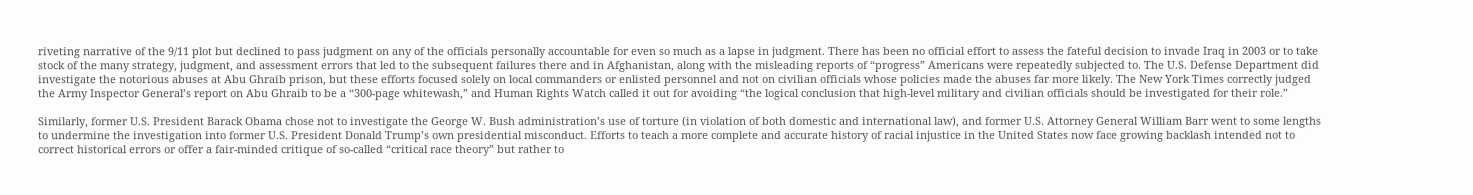riveting narrative of the 9/11 plot but declined to pass judgment on any of the officials personally accountable for even so much as a lapse in judgment. There has been no official effort to assess the fateful decision to invade Iraq in 2003 or to take stock of the many strategy, judgment, and assessment errors that led to the subsequent failures there and in Afghanistan, along with the misleading reports of “progress” Americans were repeatedly subjected to. The U.S. Defense Department did investigate the notorious abuses at Abu Ghraib prison, but these efforts focused solely on local commanders or enlisted personnel and not on civilian officials whose policies made the abuses far more likely. The New York Times correctly judged the Army Inspector General’s report on Abu Ghraib to be a “300-page whitewash,” and Human Rights Watch called it out for avoiding “the logical conclusion that high-level military and civilian officials should be investigated for their role.”

Similarly, former U.S. President Barack Obama chose not to investigate the George W. Bush administration’s use of torture (in violation of both domestic and international law), and former U.S. Attorney General William Barr went to some lengths to undermine the investigation into former U.S. President Donald Trump’s own presidential misconduct. Efforts to teach a more complete and accurate history of racial injustice in the United States now face growing backlash intended not to correct historical errors or offer a fair-minded critique of so-called “critical race theory” but rather to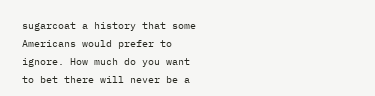sugarcoat a history that some Americans would prefer to ignore. How much do you want to bet there will never be a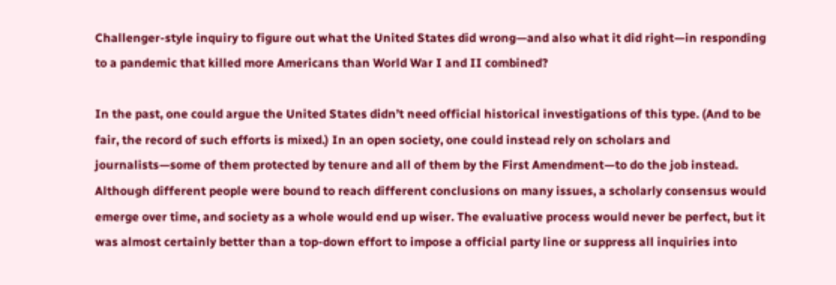Challenger-style inquiry to figure out what the United States did wrong—and also what it did right—in responding to a pandemic that killed more Americans than World War I and II combined?

In the past, one could argue the United States didn’t need official historical investigations of this type. (And to be fair, the record of such efforts is mixed.) In an open society, one could instead rely on scholars and journalists—some of them protected by tenure and all of them by the First Amendment—to do the job instead. Although different people were bound to reach different conclusions on many issues, a scholarly consensus would emerge over time, and society as a whole would end up wiser. The evaluative process would never be perfect, but it was almost certainly better than a top-down effort to impose a official party line or suppress all inquiries into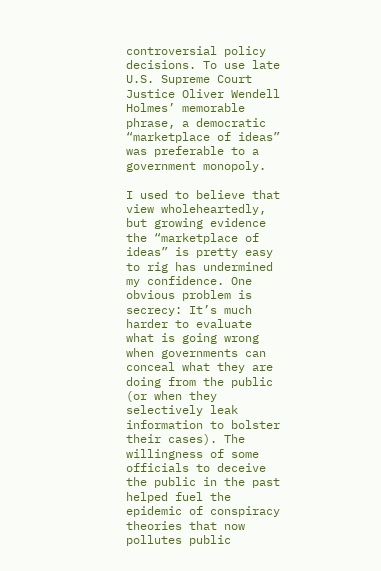controversial policy decisions. To use late U.S. Supreme Court Justice Oliver Wendell Holmes’ memorable phrase, a democratic “marketplace of ideas” was preferable to a government monopoly.

I used to believe that view wholeheartedly, but growing evidence the “marketplace of ideas” is pretty easy to rig has undermined my confidence. One obvious problem is secrecy: It’s much harder to evaluate what is going wrong when governments can conceal what they are doing from the public (or when they selectively leak information to bolster their cases). The willingness of some officials to deceive the public in the past helped fuel the epidemic of conspiracy theories that now pollutes public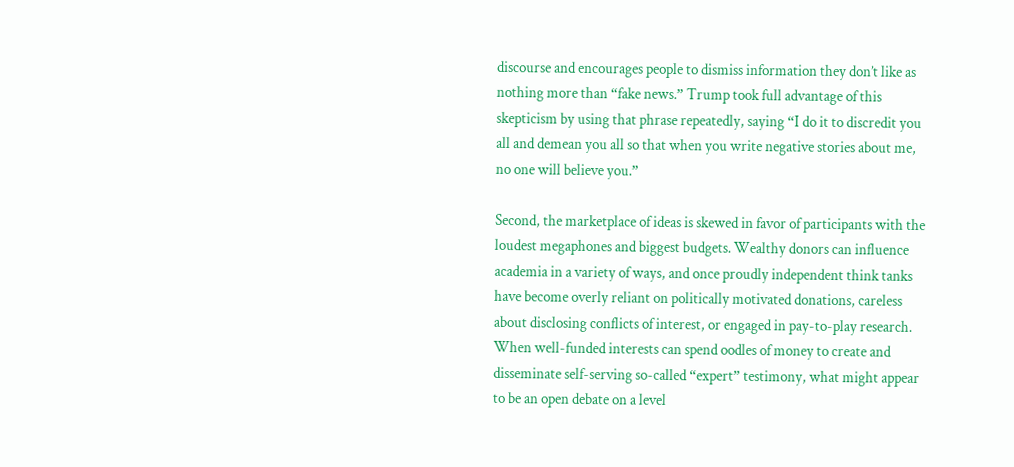discourse and encourages people to dismiss information they don’t like as nothing more than “fake news.” Trump took full advantage of this skepticism by using that phrase repeatedly, saying “I do it to discredit you all and demean you all so that when you write negative stories about me, no one will believe you.”

Second, the marketplace of ideas is skewed in favor of participants with the loudest megaphones and biggest budgets. Wealthy donors can influence academia in a variety of ways, and once proudly independent think tanks have become overly reliant on politically motivated donations, careless about disclosing conflicts of interest, or engaged in pay-to-play research. When well-funded interests can spend oodles of money to create and disseminate self-serving so-called “expert” testimony, what might appear to be an open debate on a level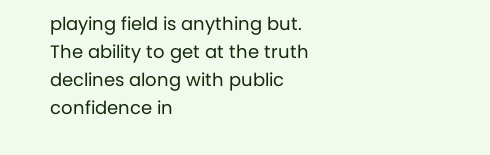playing field is anything but. The ability to get at the truth declines along with public confidence in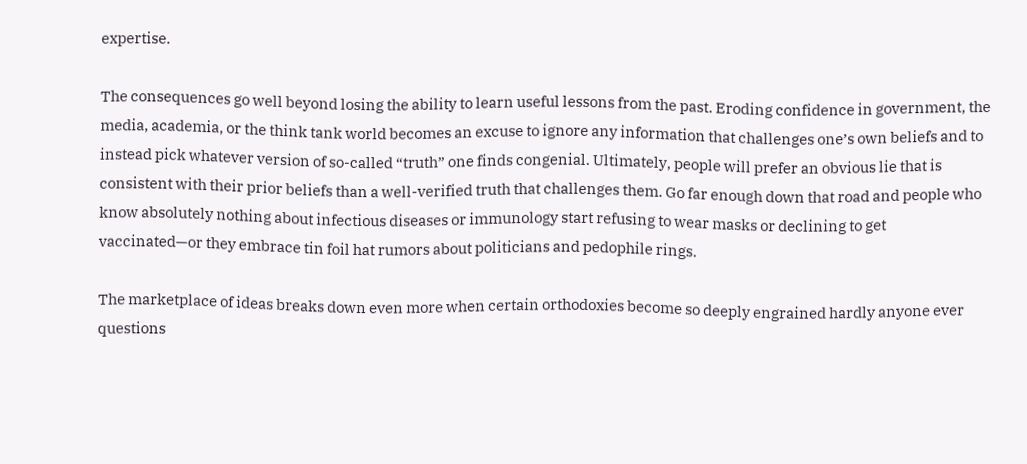expertise.

The consequences go well beyond losing the ability to learn useful lessons from the past. Eroding confidence in government, the media, academia, or the think tank world becomes an excuse to ignore any information that challenges one’s own beliefs and to instead pick whatever version of so-called “truth” one finds congenial. Ultimately, people will prefer an obvious lie that is consistent with their prior beliefs than a well-verified truth that challenges them. Go far enough down that road and people who know absolutely nothing about infectious diseases or immunology start refusing to wear masks or declining to get vaccinated—or they embrace tin foil hat rumors about politicians and pedophile rings.

The marketplace of ideas breaks down even more when certain orthodoxies become so deeply engrained hardly anyone ever questions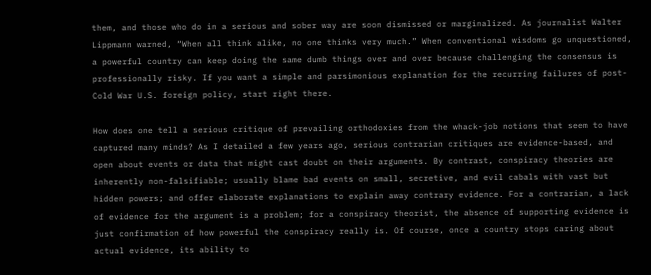them, and those who do in a serious and sober way are soon dismissed or marginalized. As journalist Walter Lippmann warned, “When all think alike, no one thinks very much.” When conventional wisdoms go unquestioned, a powerful country can keep doing the same dumb things over and over because challenging the consensus is professionally risky. If you want a simple and parsimonious explanation for the recurring failures of post-Cold War U.S. foreign policy, start right there.

How does one tell a serious critique of prevailing orthodoxies from the whack-job notions that seem to have captured many minds? As I detailed a few years ago, serious contrarian critiques are evidence-based, and open about events or data that might cast doubt on their arguments. By contrast, conspiracy theories are inherently non-falsifiable; usually blame bad events on small, secretive, and evil cabals with vast but hidden powers; and offer elaborate explanations to explain away contrary evidence. For a contrarian, a lack of evidence for the argument is a problem; for a conspiracy theorist, the absence of supporting evidence is just confirmation of how powerful the conspiracy really is. Of course, once a country stops caring about actual evidence, its ability to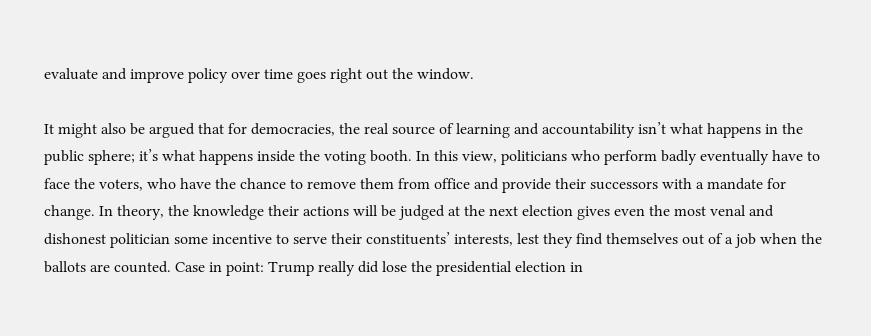evaluate and improve policy over time goes right out the window.

It might also be argued that for democracies, the real source of learning and accountability isn’t what happens in the public sphere; it’s what happens inside the voting booth. In this view, politicians who perform badly eventually have to face the voters, who have the chance to remove them from office and provide their successors with a mandate for change. In theory, the knowledge their actions will be judged at the next election gives even the most venal and dishonest politician some incentive to serve their constituents’ interests, lest they find themselves out of a job when the ballots are counted. Case in point: Trump really did lose the presidential election in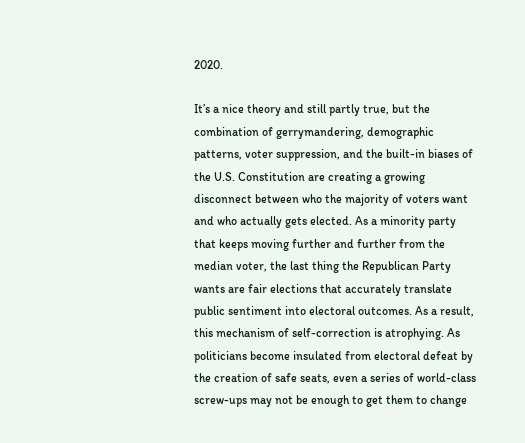2020.

It’s a nice theory and still partly true, but the combination of gerrymandering, demographic patterns, voter suppression, and the built-in biases of the U.S. Constitution are creating a growing disconnect between who the majority of voters want and who actually gets elected. As a minority party that keeps moving further and further from the median voter, the last thing the Republican Party wants are fair elections that accurately translate public sentiment into electoral outcomes. As a result, this mechanism of self-correction is atrophying. As politicians become insulated from electoral defeat by the creation of safe seats, even a series of world-class screw-ups may not be enough to get them to change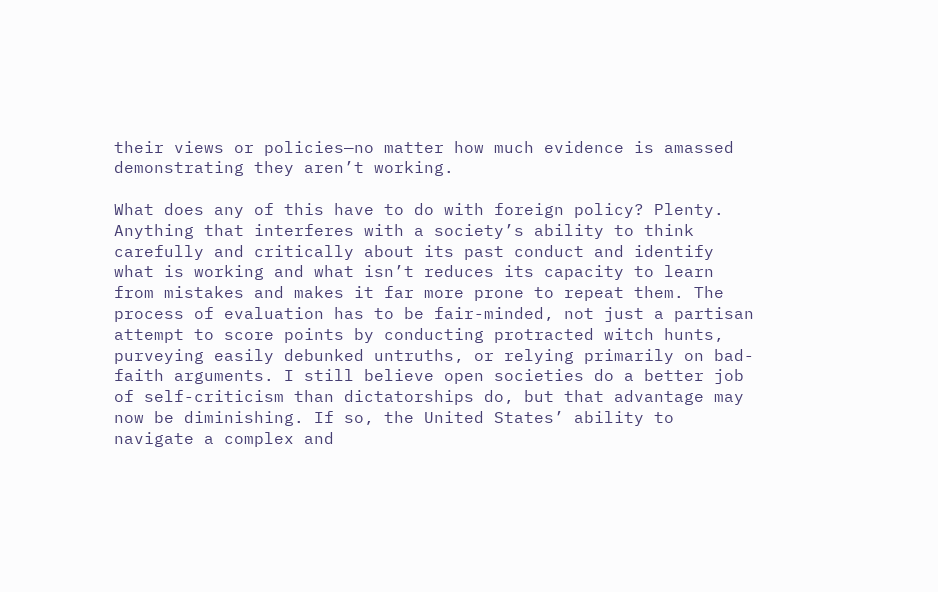their views or policies—no matter how much evidence is amassed demonstrating they aren’t working.

What does any of this have to do with foreign policy? Plenty. Anything that interferes with a society’s ability to think carefully and critically about its past conduct and identify what is working and what isn’t reduces its capacity to learn from mistakes and makes it far more prone to repeat them. The process of evaluation has to be fair-minded, not just a partisan attempt to score points by conducting protracted witch hunts, purveying easily debunked untruths, or relying primarily on bad-faith arguments. I still believe open societies do a better job of self-criticism than dictatorships do, but that advantage may now be diminishing. If so, the United States’ ability to navigate a complex and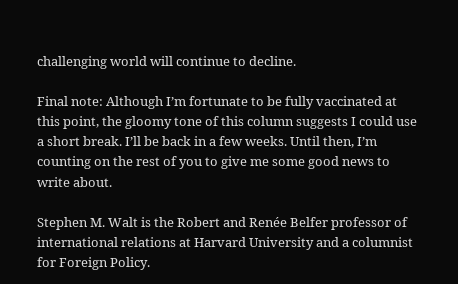challenging world will continue to decline.

Final note: Although I’m fortunate to be fully vaccinated at this point, the gloomy tone of this column suggests I could use a short break. I’ll be back in a few weeks. Until then, I’m counting on the rest of you to give me some good news to write about.

Stephen M. Walt is the Robert and Renée Belfer professor of international relations at Harvard University and a columnist for Foreign Policy.